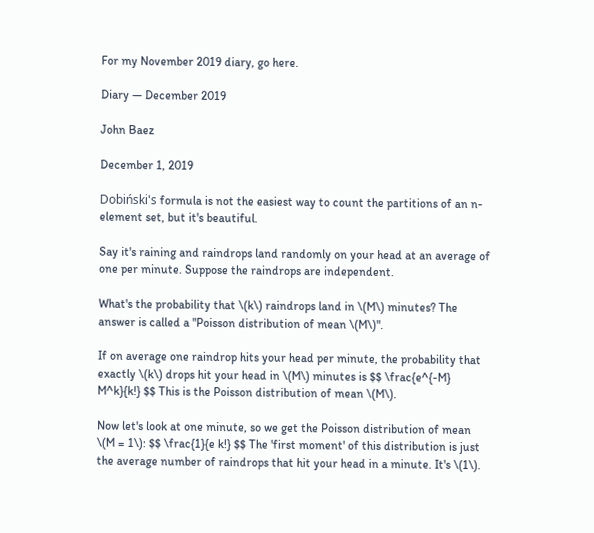For my November 2019 diary, go here.

Diary — December 2019

John Baez

December 1, 2019

Dobiński's formula is not the easiest way to count the partitions of an n-element set, but it's beautiful.

Say it's raining and raindrops land randomly on your head at an average of one per minute. Suppose the raindrops are independent.

What's the probability that \(k\) raindrops land in \(M\) minutes? The answer is called a "Poisson distribution of mean \(M\)".

If on average one raindrop hits your head per minute, the probability that exactly \(k\) drops hit your head in \(M\) minutes is $$ \frac{e^{-M} M^k}{k!} $$ This is the Poisson distribution of mean \(M\).

Now let's look at one minute, so we get the Poisson distribution of mean \(M = 1\): $$ \frac{1}{e k!} $$ The 'first moment' of this distribution is just the average number of raindrops that hit your head in a minute. It's \(1\).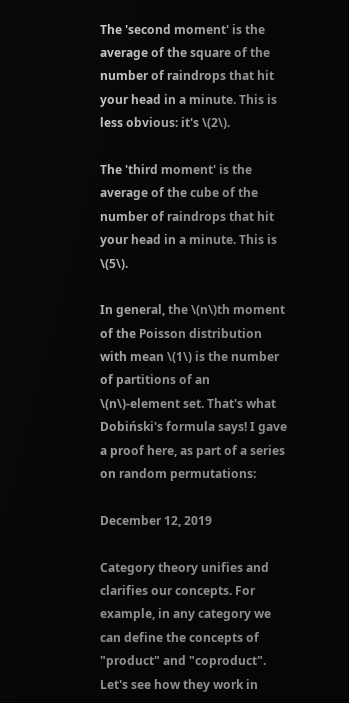The 'second moment' is the average of the square of the number of raindrops that hit your head in a minute. This is less obvious: it's \(2\).

The 'third moment' is the average of the cube of the number of raindrops that hit your head in a minute. This is \(5\).

In general, the \(n\)th moment of the Poisson distribution with mean \(1\) is the number of partitions of an \(n\)-element set. That's what Dobiński's formula says! I gave a proof here, as part of a series on random permutations:

December 12, 2019

Category theory unifies and clarifies our concepts. For example, in any category we can define the concepts of "product" and "coproduct". Let's see how they work in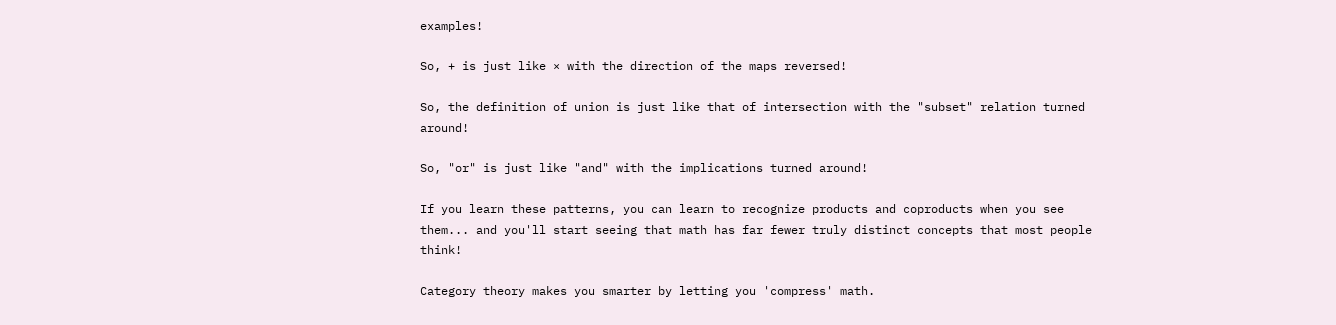examples!

So, + is just like × with the direction of the maps reversed!

So, the definition of union is just like that of intersection with the "subset" relation turned around!

So, "or" is just like "and" with the implications turned around!

If you learn these patterns, you can learn to recognize products and coproducts when you see them... and you'll start seeing that math has far fewer truly distinct concepts that most people think!

Category theory makes you smarter by letting you 'compress' math.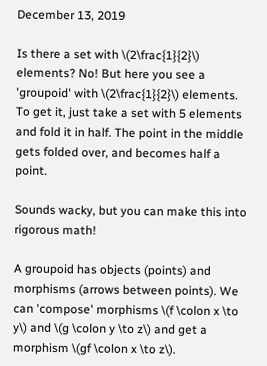December 13, 2019

Is there a set with \(2\frac{1}{2}\) elements? No! But here you see a 'groupoid' with \(2\frac{1}{2}\) elements. To get it, just take a set with 5 elements and fold it in half. The point in the middle gets folded over, and becomes half a point.

Sounds wacky, but you can make this into rigorous math!

A groupoid has objects (points) and morphisms (arrows between points). We can 'compose' morphisms \(f \colon x \to y\) and \(g \colon y \to z\) and get a morphism \(gf \colon x \to z\).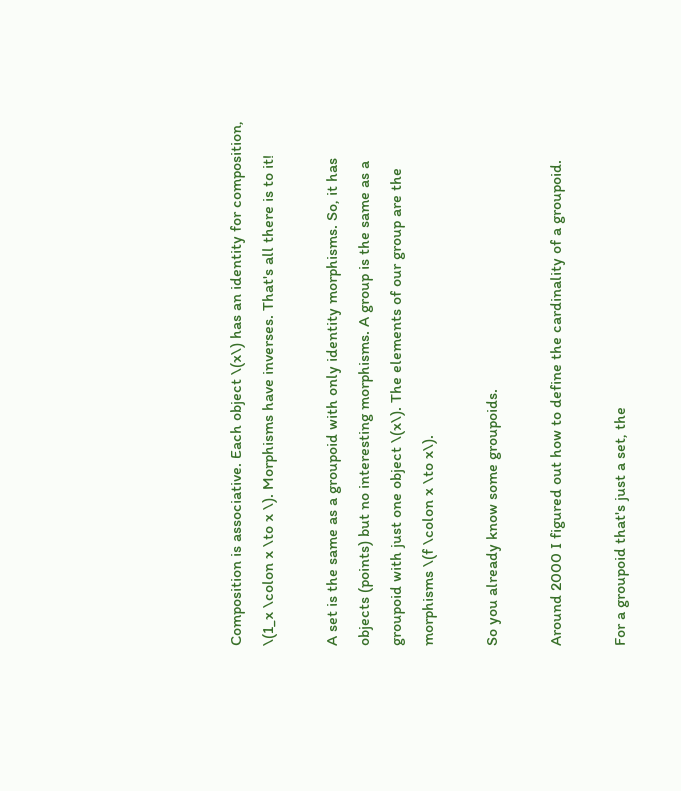Composition is associative. Each object \(x\) has an identity for composition, \(1_x \colon x \to x \). Morphisms have inverses. That's all there is to it!

A set is the same as a groupoid with only identity morphisms. So, it has objects (points) but no interesting morphisms. A group is the same as a groupoid with just one object \(x\). The elements of our group are the morphisms \(f \colon x \to x\).

So you already know some groupoids.

Around 2000 I figured out how to define the cardinality of a groupoid.

For a groupoid that's just a set, the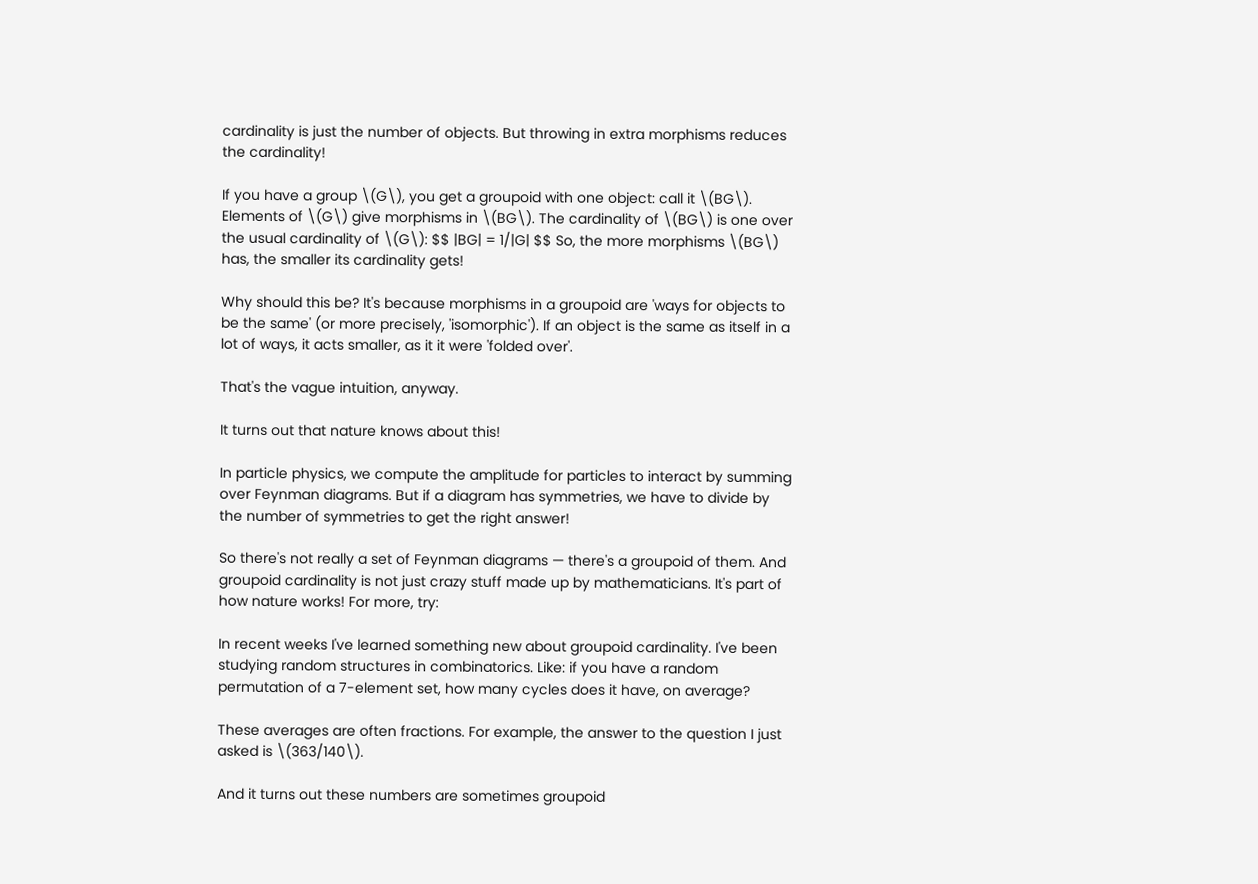cardinality is just the number of objects. But throwing in extra morphisms reduces the cardinality!

If you have a group \(G\), you get a groupoid with one object: call it \(BG\). Elements of \(G\) give morphisms in \(BG\). The cardinality of \(BG\) is one over the usual cardinality of \(G\): $$ |BG| = 1/|G| $$ So, the more morphisms \(BG\) has, the smaller its cardinality gets!

Why should this be? It's because morphisms in a groupoid are 'ways for objects to be the same' (or more precisely, 'isomorphic'). If an object is the same as itself in a lot of ways, it acts smaller, as it it were 'folded over'.

That's the vague intuition, anyway.

It turns out that nature knows about this!

In particle physics, we compute the amplitude for particles to interact by summing over Feynman diagrams. But if a diagram has symmetries, we have to divide by the number of symmetries to get the right answer!

So there's not really a set of Feynman diagrams — there's a groupoid of them. And groupoid cardinality is not just crazy stuff made up by mathematicians. It's part of how nature works! For more, try:

In recent weeks I've learned something new about groupoid cardinality. I've been studying random structures in combinatorics. Like: if you have a random permutation of a 7-element set, how many cycles does it have, on average?

These averages are often fractions. For example, the answer to the question I just asked is \(363/140\).

And it turns out these numbers are sometimes groupoid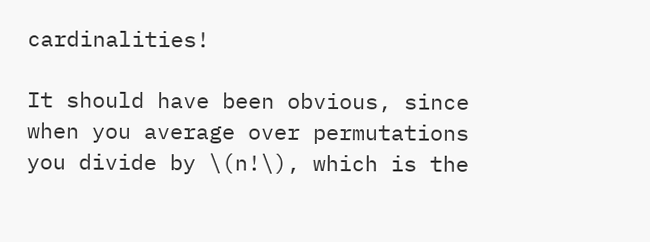cardinalities!

It should have been obvious, since when you average over permutations you divide by \(n!\), which is the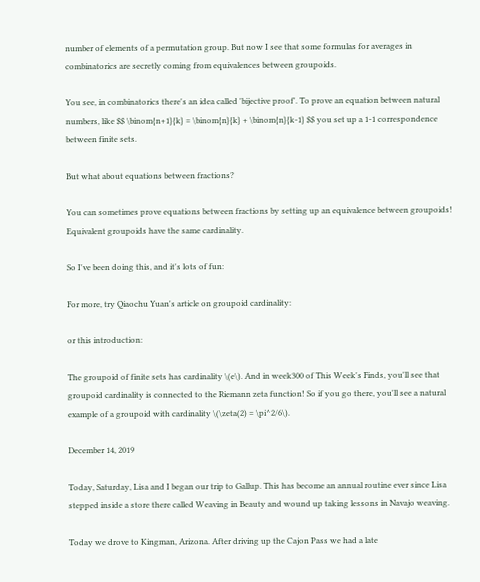number of elements of a permutation group. But now I see that some formulas for averages in combinatorics are secretly coming from equivalences between groupoids.

You see, in combinatorics there's an idea called 'bijective proof'. To prove an equation between natural numbers, like $$ \binom{n+1}{k} = \binom{n}{k} + \binom{n}{k-1} $$ you set up a 1-1 correspondence between finite sets.

But what about equations between fractions?

You can sometimes prove equations between fractions by setting up an equivalence between groupoids! Equivalent groupoids have the same cardinality.

So I've been doing this, and it's lots of fun:

For more, try Qiaochu Yuan's article on groupoid cardinality:

or this introduction:

The groupoid of finite sets has cardinality \(e\). And in week300 of This Week's Finds, you'll see that groupoid cardinality is connected to the Riemann zeta function! So if you go there, you'll see a natural example of a groupoid with cardinality \(\zeta(2) = \pi^2/6\).

December 14, 2019

Today, Saturday, Lisa and I began our trip to Gallup. This has become an annual routine ever since Lisa stepped inside a store there called Weaving in Beauty and wound up taking lessons in Navajo weaving.

Today we drove to Kingman, Arizona. After driving up the Cajon Pass we had a late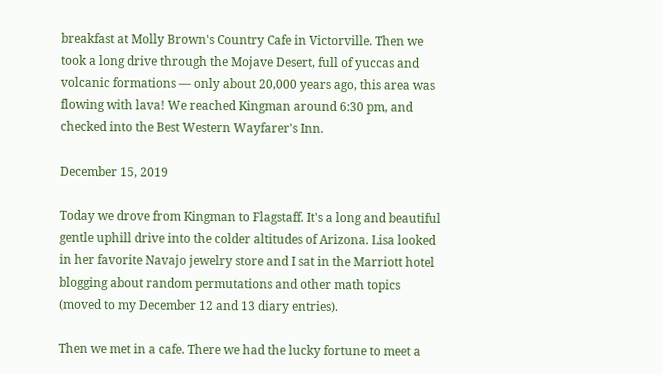breakfast at Molly Brown's Country Cafe in Victorville. Then we took a long drive through the Mojave Desert, full of yuccas and volcanic formations — only about 20,000 years ago, this area was flowing with lava! We reached Kingman around 6:30 pm, and checked into the Best Western Wayfarer's Inn.

December 15, 2019

Today we drove from Kingman to Flagstaff. It's a long and beautiful gentle uphill drive into the colder altitudes of Arizona. Lisa looked in her favorite Navajo jewelry store and I sat in the Marriott hotel blogging about random permutations and other math topics (moved to my December 12 and 13 diary entries).

Then we met in a cafe. There we had the lucky fortune to meet a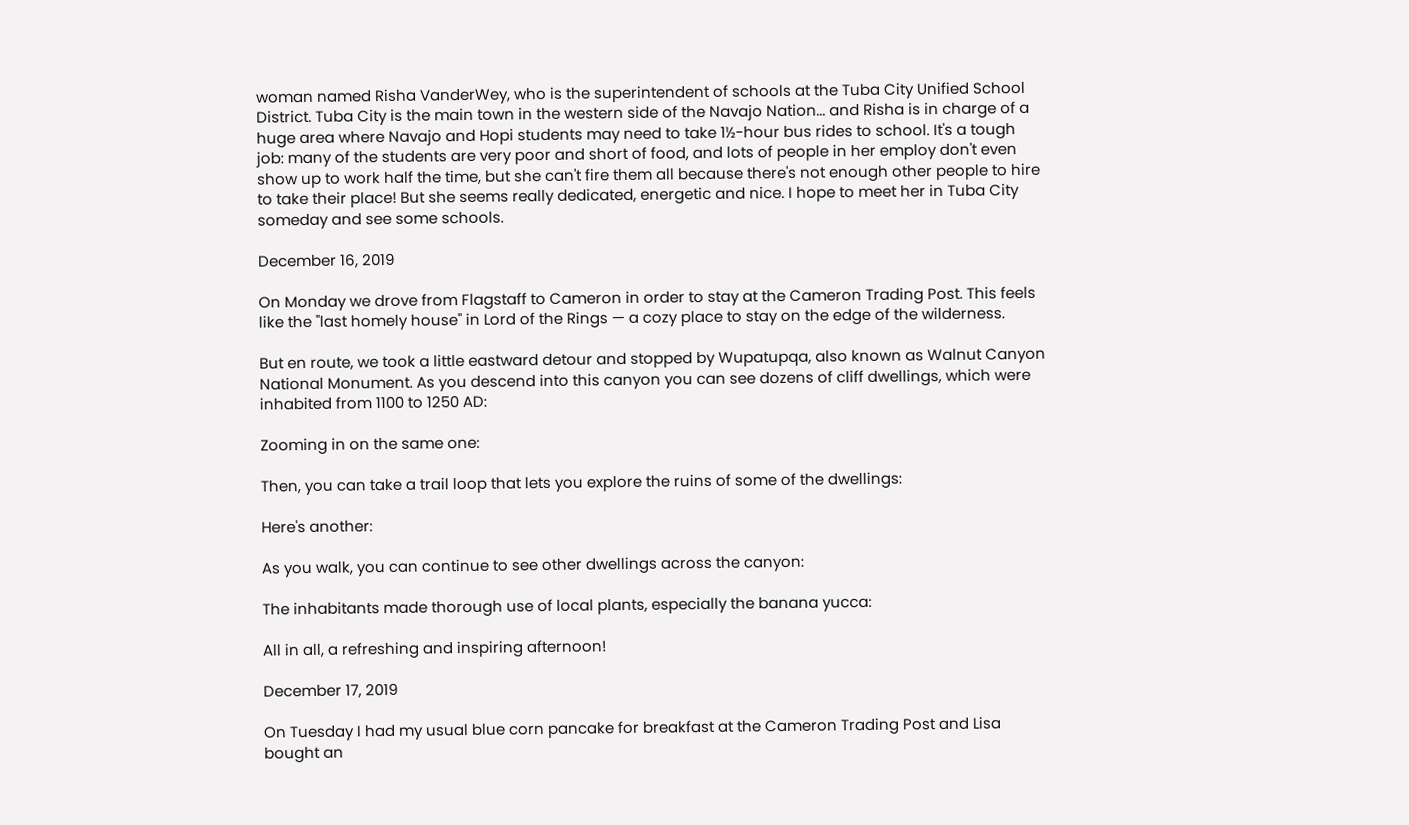woman named Risha VanderWey, who is the superintendent of schools at the Tuba City Unified School District. Tuba City is the main town in the western side of the Navajo Nation... and Risha is in charge of a huge area where Navajo and Hopi students may need to take 1½-hour bus rides to school. It's a tough job: many of the students are very poor and short of food, and lots of people in her employ don't even show up to work half the time, but she can't fire them all because there's not enough other people to hire to take their place! But she seems really dedicated, energetic and nice. I hope to meet her in Tuba City someday and see some schools.

December 16, 2019

On Monday we drove from Flagstaff to Cameron in order to stay at the Cameron Trading Post. This feels like the "last homely house" in Lord of the Rings — a cozy place to stay on the edge of the wilderness.

But en route, we took a little eastward detour and stopped by Wupatupqa, also known as Walnut Canyon National Monument. As you descend into this canyon you can see dozens of cliff dwellings, which were inhabited from 1100 to 1250 AD:

Zooming in on the same one:

Then, you can take a trail loop that lets you explore the ruins of some of the dwellings:

Here's another:

As you walk, you can continue to see other dwellings across the canyon:

The inhabitants made thorough use of local plants, especially the banana yucca:

All in all, a refreshing and inspiring afternoon!

December 17, 2019

On Tuesday I had my usual blue corn pancake for breakfast at the Cameron Trading Post and Lisa bought an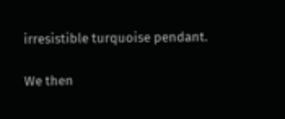irresistible turquoise pendant.

We then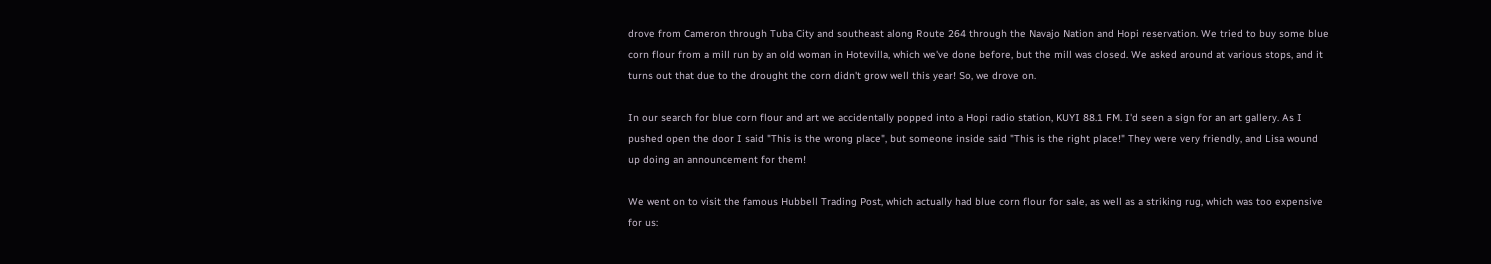drove from Cameron through Tuba City and southeast along Route 264 through the Navajo Nation and Hopi reservation. We tried to buy some blue corn flour from a mill run by an old woman in Hotevilla, which we've done before, but the mill was closed. We asked around at various stops, and it turns out that due to the drought the corn didn't grow well this year! So, we drove on.

In our search for blue corn flour and art we accidentally popped into a Hopi radio station, KUYI 88.1 FM. I'd seen a sign for an art gallery. As I pushed open the door I said "This is the wrong place", but someone inside said "This is the right place!" They were very friendly, and Lisa wound up doing an announcement for them!

We went on to visit the famous Hubbell Trading Post, which actually had blue corn flour for sale, as well as a striking rug, which was too expensive for us: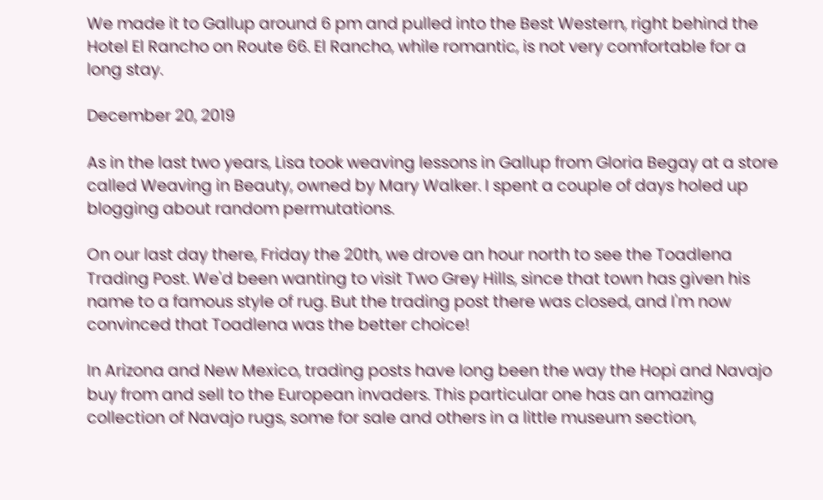We made it to Gallup around 6 pm and pulled into the Best Western, right behind the Hotel El Rancho on Route 66. El Rancho, while romantic, is not very comfortable for a long stay.

December 20, 2019

As in the last two years, Lisa took weaving lessons in Gallup from Gloria Begay at a store called Weaving in Beauty, owned by Mary Walker. I spent a couple of days holed up blogging about random permutations.

On our last day there, Friday the 20th, we drove an hour north to see the Toadlena Trading Post. We'd been wanting to visit Two Grey Hills, since that town has given his name to a famous style of rug. But the trading post there was closed, and I'm now convinced that Toadlena was the better choice!

In Arizona and New Mexico, trading posts have long been the way the Hopi and Navajo buy from and sell to the European invaders. This particular one has an amazing collection of Navajo rugs, some for sale and others in a little museum section,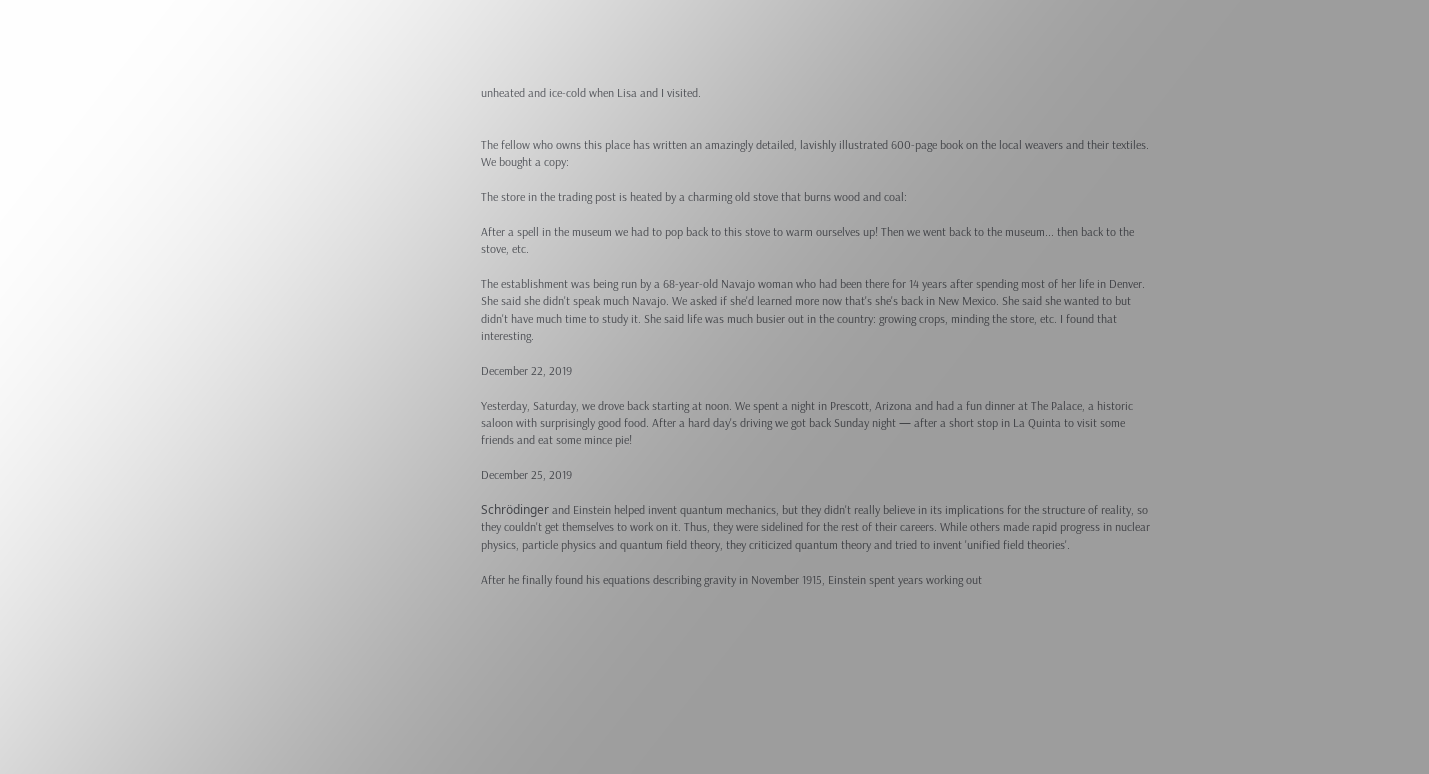unheated and ice-cold when Lisa and I visited.


The fellow who owns this place has written an amazingly detailed, lavishly illustrated 600-page book on the local weavers and their textiles. We bought a copy:

The store in the trading post is heated by a charming old stove that burns wood and coal:

After a spell in the museum we had to pop back to this stove to warm ourselves up! Then we went back to the museum... then back to the stove, etc.

The establishment was being run by a 68-year-old Navajo woman who had been there for 14 years after spending most of her life in Denver. She said she didn't speak much Navajo. We asked if she'd learned more now that's she's back in New Mexico. She said she wanted to but didn't have much time to study it. She said life was much busier out in the country: growing crops, minding the store, etc. I found that interesting.

December 22, 2019

Yesterday, Saturday, we drove back starting at noon. We spent a night in Prescott, Arizona and had a fun dinner at The Palace, a historic saloon with surprisingly good food. After a hard day's driving we got back Sunday night — after a short stop in La Quinta to visit some friends and eat some mince pie!

December 25, 2019

Schrödinger and Einstein helped invent quantum mechanics, but they didn't really believe in its implications for the structure of reality, so they couldn't get themselves to work on it. Thus, they were sidelined for the rest of their careers. While others made rapid progress in nuclear physics, particle physics and quantum field theory, they criticized quantum theory and tried to invent 'unified field theories'.

After he finally found his equations describing gravity in November 1915, Einstein spent years working out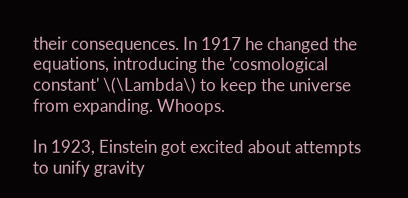their consequences. In 1917 he changed the equations, introducing the 'cosmological constant' \(\Lambda\) to keep the universe from expanding. Whoops.

In 1923, Einstein got excited about attempts to unify gravity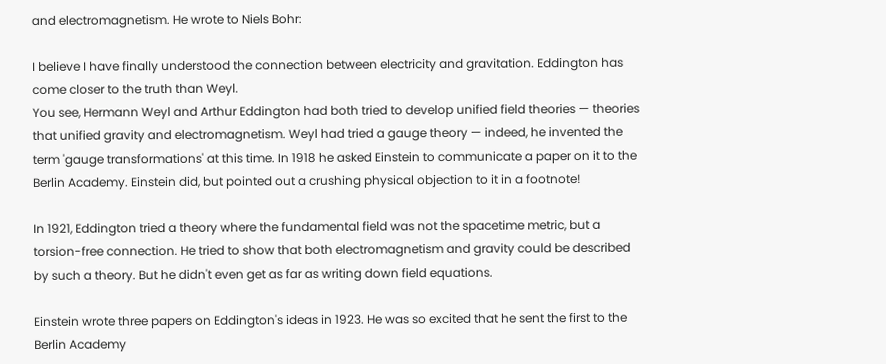and electromagnetism. He wrote to Niels Bohr:

I believe I have finally understood the connection between electricity and gravitation. Eddington has come closer to the truth than Weyl.
You see, Hermann Weyl and Arthur Eddington had both tried to develop unified field theories — theories that unified gravity and electromagnetism. Weyl had tried a gauge theory — indeed, he invented the term 'gauge transformations' at this time. In 1918 he asked Einstein to communicate a paper on it to the Berlin Academy. Einstein did, but pointed out a crushing physical objection to it in a footnote!

In 1921, Eddington tried a theory where the fundamental field was not the spacetime metric, but a torsion-free connection. He tried to show that both electromagnetism and gravity could be described by such a theory. But he didn't even get as far as writing down field equations.

Einstein wrote three papers on Eddington's ideas in 1923. He was so excited that he sent the first to the Berlin Academy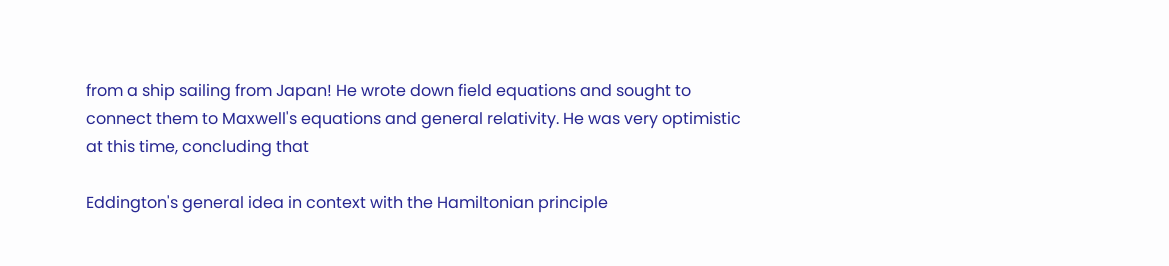from a ship sailing from Japan! He wrote down field equations and sought to connect them to Maxwell's equations and general relativity. He was very optimistic at this time, concluding that

Eddington's general idea in context with the Hamiltonian principle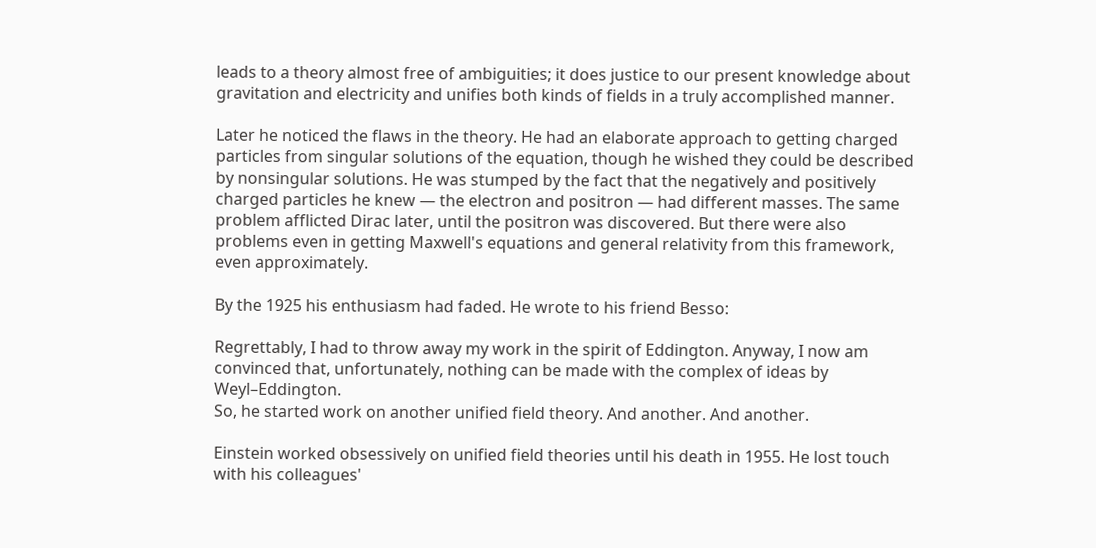leads to a theory almost free of ambiguities; it does justice to our present knowledge about gravitation and electricity and unifies both kinds of fields in a truly accomplished manner.

Later he noticed the flaws in the theory. He had an elaborate approach to getting charged particles from singular solutions of the equation, though he wished they could be described by nonsingular solutions. He was stumped by the fact that the negatively and positively charged particles he knew — the electron and positron — had different masses. The same problem afflicted Dirac later, until the positron was discovered. But there were also problems even in getting Maxwell's equations and general relativity from this framework, even approximately.

By the 1925 his enthusiasm had faded. He wrote to his friend Besso:

Regrettably, I had to throw away my work in the spirit of Eddington. Anyway, I now am convinced that, unfortunately, nothing can be made with the complex of ideas by Weyl–Eddington.
So, he started work on another unified field theory. And another. And another.

Einstein worked obsessively on unified field theories until his death in 1955. He lost touch with his colleagues'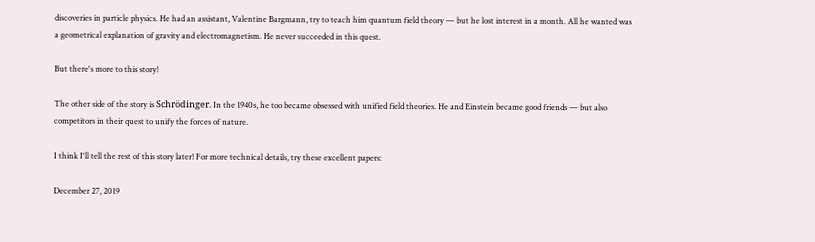discoveries in particle physics. He had an assistant, Valentine Bargmann, try to teach him quantum field theory — but he lost interest in a month. All he wanted was a geometrical explanation of gravity and electromagnetism. He never succeeded in this quest.

But there's more to this story!

The other side of the story is Schrödinger. In the 1940s, he too became obsessed with unified field theories. He and Einstein became good friends — but also competitors in their quest to unify the forces of nature.

I think I'll tell the rest of this story later! For more technical details, try these excellent papers:

December 27, 2019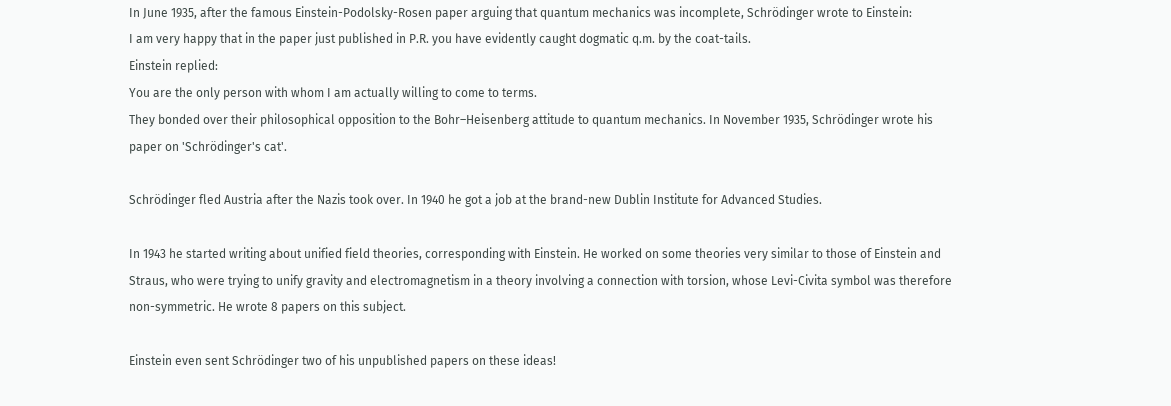In June 1935, after the famous Einstein-Podolsky-Rosen paper arguing that quantum mechanics was incomplete, Schrödinger wrote to Einstein:
I am very happy that in the paper just published in P.R. you have evidently caught dogmatic q.m. by the coat-tails.
Einstein replied:
You are the only person with whom I am actually willing to come to terms.
They bonded over their philosophical opposition to the Bohr–Heisenberg attitude to quantum mechanics. In November 1935, Schrödinger wrote his paper on 'Schrödinger's cat'.

Schrödinger fled Austria after the Nazis took over. In 1940 he got a job at the brand-new Dublin Institute for Advanced Studies.

In 1943 he started writing about unified field theories, corresponding with Einstein. He worked on some theories very similar to those of Einstein and Straus, who were trying to unify gravity and electromagnetism in a theory involving a connection with torsion, whose Levi-Civita symbol was therefore non-symmetric. He wrote 8 papers on this subject.

Einstein even sent Schrödinger two of his unpublished papers on these ideas!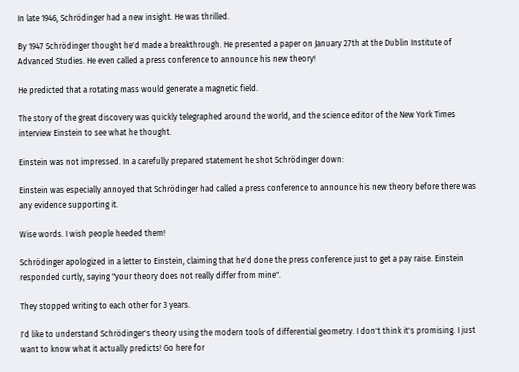In late 1946, Schrödinger had a new insight. He was thrilled.

By 1947 Schrödinger thought he'd made a breakthrough. He presented a paper on January 27th at the Dublin Institute of Advanced Studies. He even called a press conference to announce his new theory!

He predicted that a rotating mass would generate a magnetic field.

The story of the great discovery was quickly telegraphed around the world, and the science editor of the New York Times interview Einstein to see what he thought.

Einstein was not impressed. In a carefully prepared statement he shot Schrödinger down:

Einstein was especially annoyed that Schrödinger had called a press conference to announce his new theory before there was any evidence supporting it.

Wise words. I wish people heeded them!

Schrödinger apologized in a letter to Einstein, claiming that he'd done the press conference just to get a pay raise. Einstein responded curtly, saying "your theory does not really differ from mine".

They stopped writing to each other for 3 years.

I'd like to understand Schrödinger's theory using the modern tools of differential geometry. I don't think it's promising. I just want to know what it actually predicts! Go here for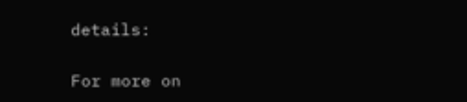details:

For more on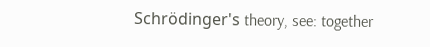Schrödinger's theory, see: together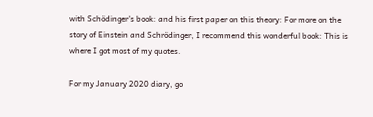with Schödinger's book: and his first paper on this theory: For more on the story of Einstein and Schrödinger, I recommend this wonderful book: This is where I got most of my quotes.

For my January 2020 diary, go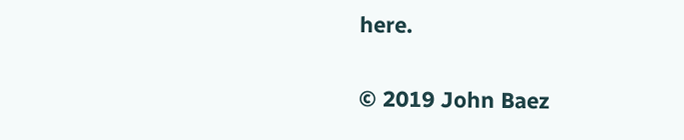here.

© 2019 John Baez